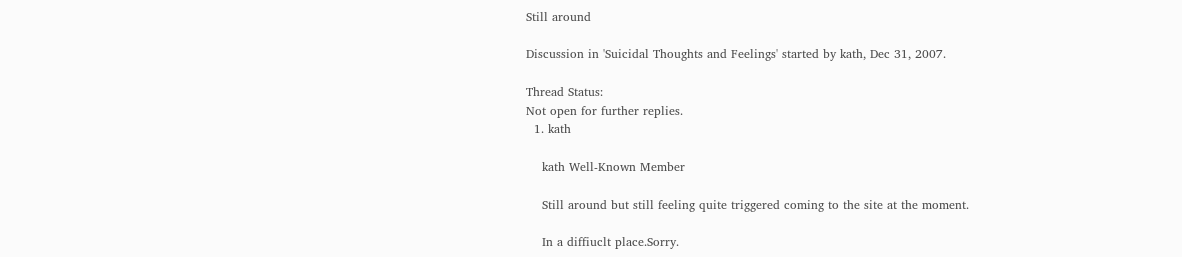Still around

Discussion in 'Suicidal Thoughts and Feelings' started by kath, Dec 31, 2007.

Thread Status:
Not open for further replies.
  1. kath

    kath Well-Known Member

    Still around but still feeling quite triggered coming to the site at the moment.

    In a diffiuclt place.Sorry.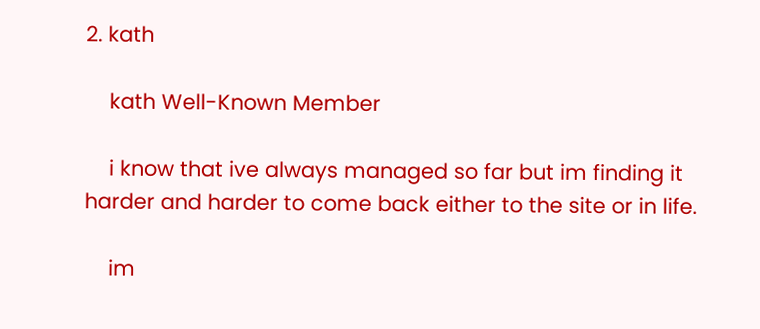2. kath

    kath Well-Known Member

    i know that ive always managed so far but im finding it harder and harder to come back either to the site or in life.

    im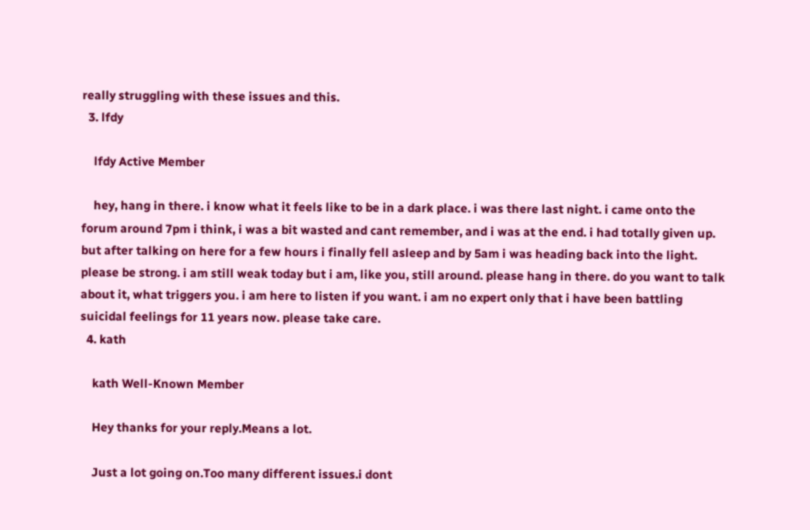really struggling with these issues and this.
  3. lfdy

    lfdy Active Member

    hey, hang in there. i know what it feels like to be in a dark place. i was there last night. i came onto the forum around 7pm i think, i was a bit wasted and cant remember, and i was at the end. i had totally given up. but after talking on here for a few hours i finally fell asleep and by 5am i was heading back into the light. please be strong. i am still weak today but i am, like you, still around. please hang in there. do you want to talk about it, what triggers you. i am here to listen if you want. i am no expert only that i have been battling suicidal feelings for 11 years now. please take care.
  4. kath

    kath Well-Known Member

    Hey thanks for your reply.Means a lot.

    Just a lot going on.Too many different issues.i dont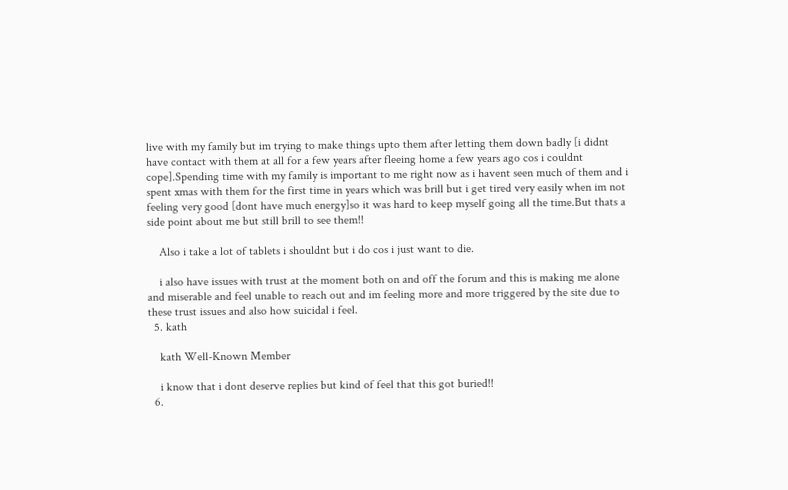live with my family but im trying to make things upto them after letting them down badly [i didnt have contact with them at all for a few years after fleeing home a few years ago cos i couldnt cope].Spending time with my family is important to me right now as i havent seen much of them and i spent xmas with them for the first time in years which was brill but i get tired very easily when im not feeling very good [dont have much energy]so it was hard to keep myself going all the time.But thats a side point about me but still brill to see them!!

    Also i take a lot of tablets i shouldnt but i do cos i just want to die.

    i also have issues with trust at the moment both on and off the forum and this is making me alone and miserable and feel unable to reach out and im feeling more and more triggered by the site due to these trust issues and also how suicidal i feel.
  5. kath

    kath Well-Known Member

    i know that i dont deserve replies but kind of feel that this got buried!!
  6.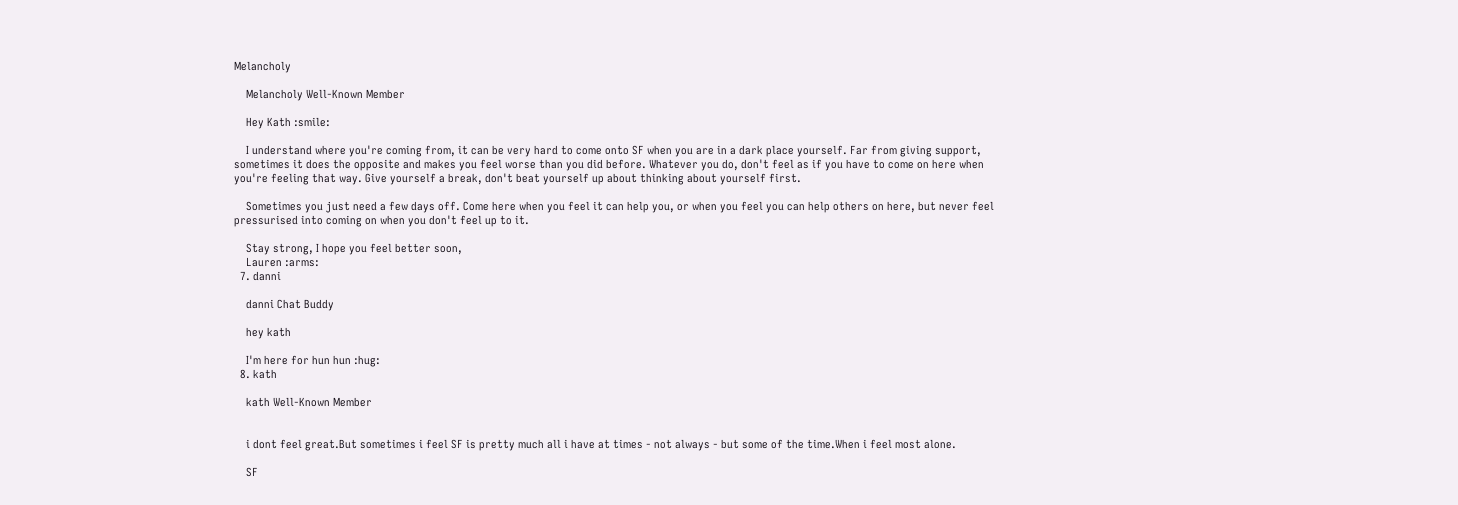Melancholy

    Melancholy Well-Known Member

    Hey Kath :smile:

    I understand where you're coming from, it can be very hard to come onto SF when you are in a dark place yourself. Far from giving support, sometimes it does the opposite and makes you feel worse than you did before. Whatever you do, don't feel as if you have to come on here when you're feeling that way. Give yourself a break, don't beat yourself up about thinking about yourself first.

    Sometimes you just need a few days off. Come here when you feel it can help you, or when you feel you can help others on here, but never feel pressurised into coming on when you don't feel up to it.

    Stay strong, I hope you feel better soon,
    Lauren :arms:
  7. danni

    danni Chat Buddy

    hey kath

    I'm here for hun hun :hug:
  8. kath

    kath Well-Known Member


    i dont feel great.But sometimes i feel SF is pretty much all i have at times - not always - but some of the time.When i feel most alone.

    SF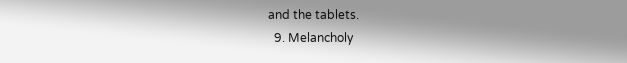and the tablets.
  9. Melancholy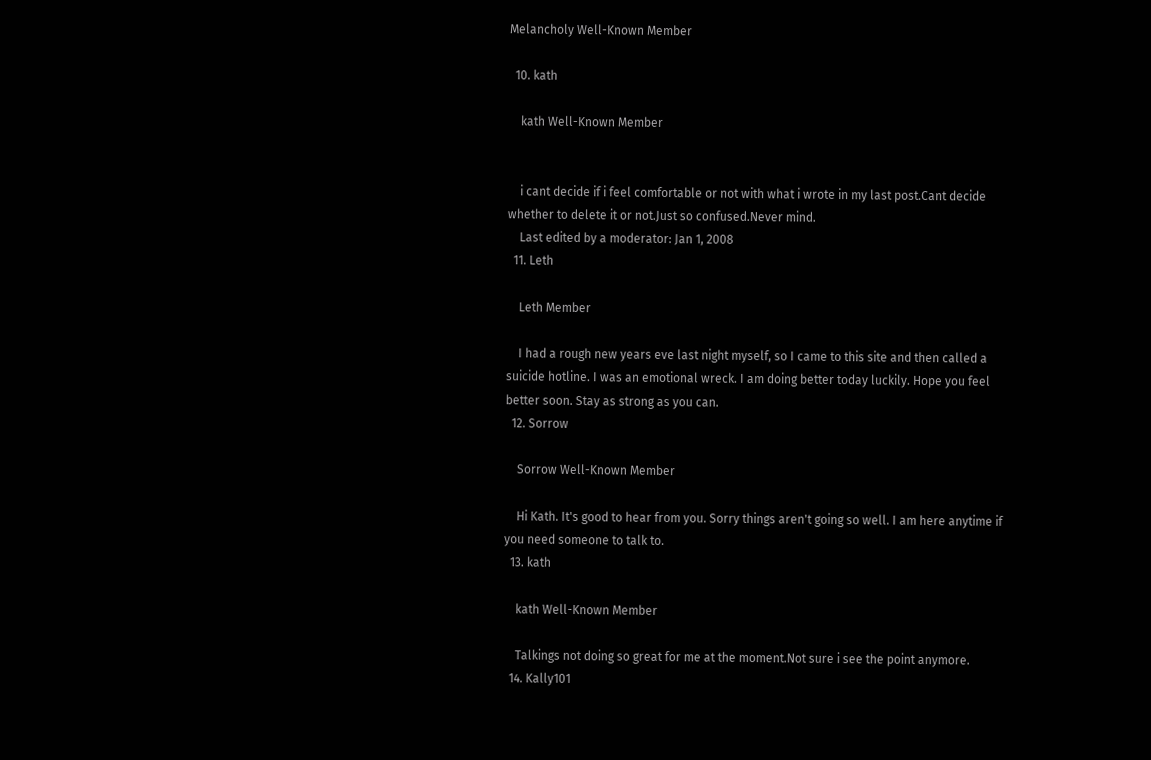Melancholy Well-Known Member

  10. kath

    kath Well-Known Member


    i cant decide if i feel comfortable or not with what i wrote in my last post.Cant decide whether to delete it or not.Just so confused.Never mind.
    Last edited by a moderator: Jan 1, 2008
  11. Leth

    Leth Member

    I had a rough new years eve last night myself, so I came to this site and then called a suicide hotline. I was an emotional wreck. I am doing better today luckily. Hope you feel better soon. Stay as strong as you can.
  12. Sorrow

    Sorrow Well-Known Member

    Hi Kath. It's good to hear from you. Sorry things aren't going so well. I am here anytime if you need someone to talk to.
  13. kath

    kath Well-Known Member

    Talkings not doing so great for me at the moment.Not sure i see the point anymore.
  14. Kally101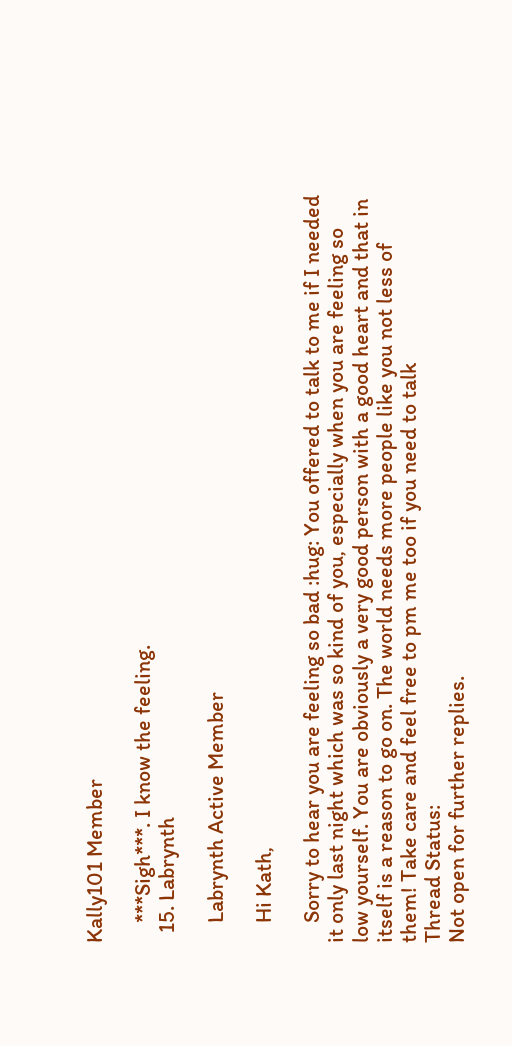Kally101 Member

    ***Sigh***. I know the feeling.
  15. Labrynth

    Labrynth Active Member

    Hi Kath,

    Sorry to hear you are feeling so bad :hug: You offered to talk to me if I needed it only last night which was so kind of you, especially when you are feeling so low yourself. You are obviously a very good person with a good heart and that in itself is a reason to go on. The world needs more people like you not less of them! Take care and feel free to pm me too if you need to talk
Thread Status:
Not open for further replies.